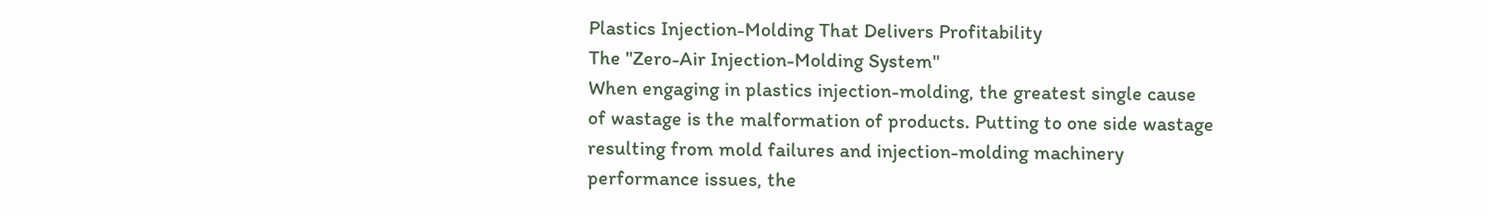Plastics Injection-Molding That Delivers Profitability
The "Zero-Air Injection-Molding System"
When engaging in plastics injection-molding, the greatest single cause of wastage is the malformation of products. Putting to one side wastage resulting from mold failures and injection-molding machinery performance issues, the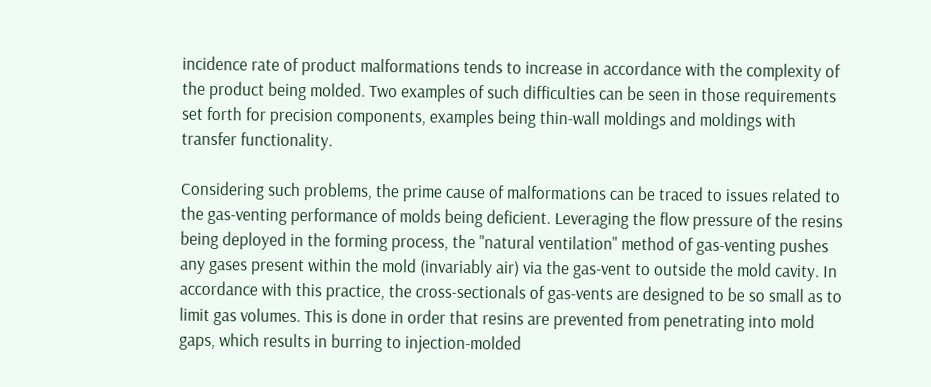incidence rate of product malformations tends to increase in accordance with the complexity of the product being molded. Two examples of such difficulties can be seen in those requirements set forth for precision components, examples being thin-wall moldings and moldings with transfer functionality.

Considering such problems, the prime cause of malformations can be traced to issues related to the gas-venting performance of molds being deficient. Leveraging the flow pressure of the resins being deployed in the forming process, the "natural ventilation" method of gas-venting pushes any gases present within the mold (invariably air) via the gas-vent to outside the mold cavity. In accordance with this practice, the cross-sectionals of gas-vents are designed to be so small as to limit gas volumes. This is done in order that resins are prevented from penetrating into mold gaps, which results in burring to injection-molded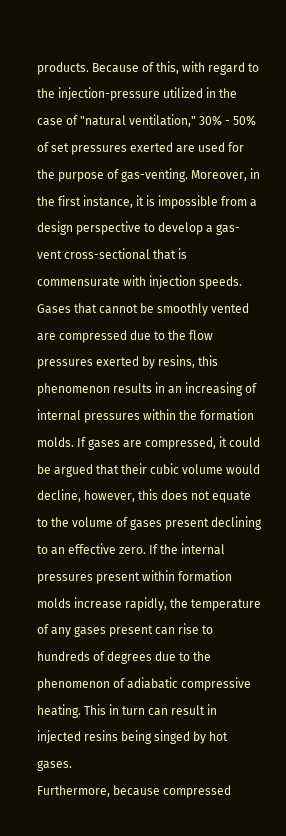products. Because of this, with regard to the injection-pressure utilized in the case of "natural ventilation," 30% - 50% of set pressures exerted are used for the purpose of gas-venting. Moreover, in the first instance, it is impossible from a design perspective to develop a gas-vent cross-sectional that is commensurate with injection speeds.
Gases that cannot be smoothly vented are compressed due to the flow pressures exerted by resins, this phenomenon results in an increasing of internal pressures within the formation molds. If gases are compressed, it could be argued that their cubic volume would decline, however, this does not equate to the volume of gases present declining to an effective zero. If the internal pressures present within formation molds increase rapidly, the temperature of any gases present can rise to hundreds of degrees due to the phenomenon of adiabatic compressive heating. This in turn can result in injected resins being singed by hot gases.
Furthermore, because compressed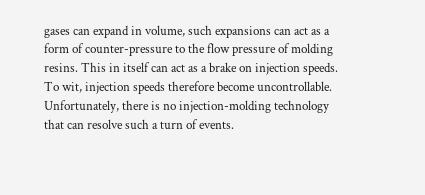gases can expand in volume, such expansions can act as a form of counter-pressure to the flow pressure of molding resins. This in itself can act as a brake on injection speeds. To wit, injection speeds therefore become uncontrollable. Unfortunately, there is no injection-molding technology that can resolve such a turn of events.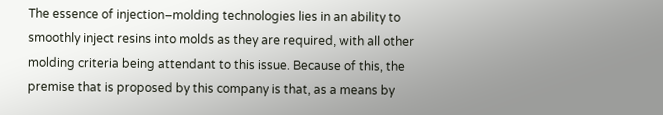The essence of injection–molding technologies lies in an ability to smoothly inject resins into molds as they are required, with all other molding criteria being attendant to this issue. Because of this, the premise that is proposed by this company is that, as a means by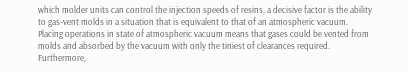which molder units can control the injection speeds of resins, a decisive factor is the ability to gas-vent molds in a situation that is equivalent to that of an atmospheric vacuum.
Placing operations in state of atmospheric vacuum means that gases could be vented from molds and absorbed by the vacuum with only the tiniest of clearances required. Furthermore,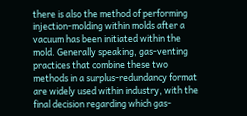there is also the method of performing injection-molding within molds after a vacuum has been initiated within the mold. Generally speaking, gas-venting practices that combine these two methods in a surplus-redundancy format are widely used within industry, with the final decision regarding which gas-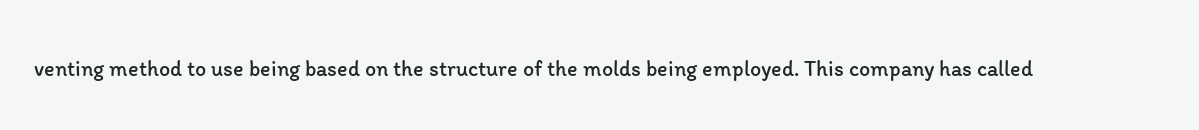venting method to use being based on the structure of the molds being employed. This company has called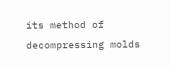its method of decompressing molds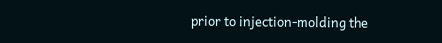prior to injection-molding the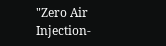"Zero Air Injection-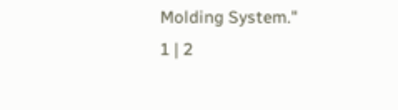Molding System."
1 | 2